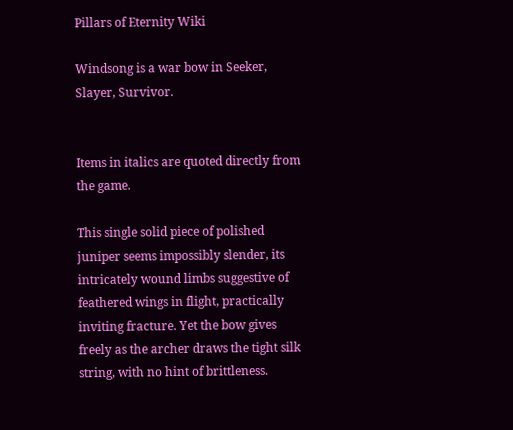Pillars of Eternity Wiki

Windsong is a war bow in Seeker, Slayer, Survivor.


Items in italics are quoted directly from the game.

This single solid piece of polished juniper seems impossibly slender, its intricately wound limbs suggestive of feathered wings in flight, practically inviting fracture. Yet the bow gives freely as the archer draws the tight silk string, with no hint of brittleness.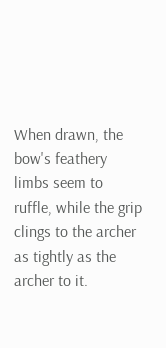When drawn, the bow's feathery limbs seem to ruffle, while the grip clings to the archer as tightly as the archer to it.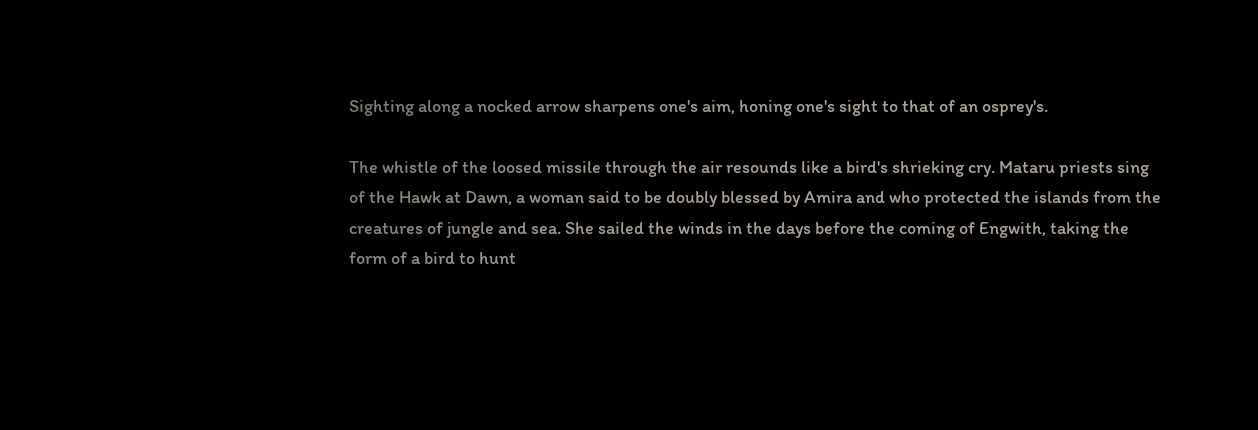Sighting along a nocked arrow sharpens one's aim, honing one's sight to that of an osprey's.

The whistle of the loosed missile through the air resounds like a bird's shrieking cry. Mataru priests sing of the Hawk at Dawn, a woman said to be doubly blessed by Amira and who protected the islands from the creatures of jungle and sea. She sailed the winds in the days before the coming of Engwith, taking the form of a bird to hunt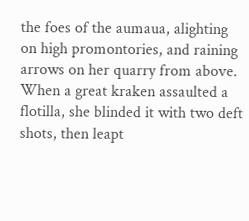the foes of the aumaua, alighting on high promontories, and raining arrows on her quarry from above. When a great kraken assaulted a flotilla, she blinded it with two deft shots, then leapt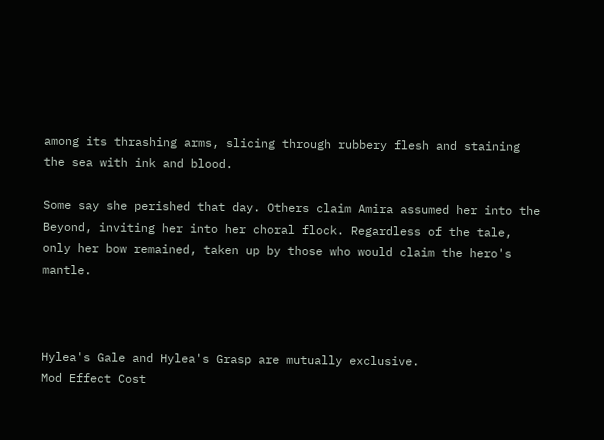among its thrashing arms, slicing through rubbery flesh and staining the sea with ink and blood.

Some say she perished that day. Others claim Amira assumed her into the Beyond, inviting her into her choral flock. Regardless of the tale, only her bow remained, taken up by those who would claim the hero's mantle.



Hylea's Gale and Hylea's Grasp are mutually exclusive.
Mod Effect Cost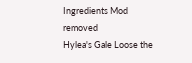Ingredients Mod removed
Hylea's Gale Loose the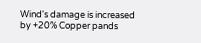Wind's damage is increased by +20% Copper pands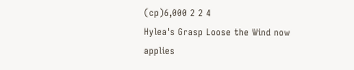(cp)6,000 2 2 4
Hylea's Grasp Loose the Wind now applies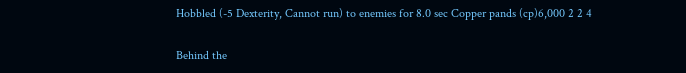Hobbled (-5 Dexterity, Cannot run) to enemies for 8.0 sec Copper pands (cp)6,000 2 2 4

Behind the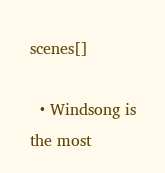scenes[]

  • Windsong is the most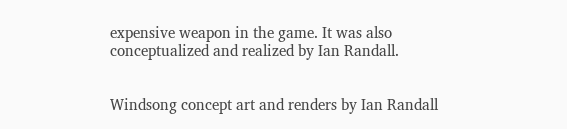expensive weapon in the game. It was also conceptualized and realized by Ian Randall.


Windsong concept art and renders by Ian Randall